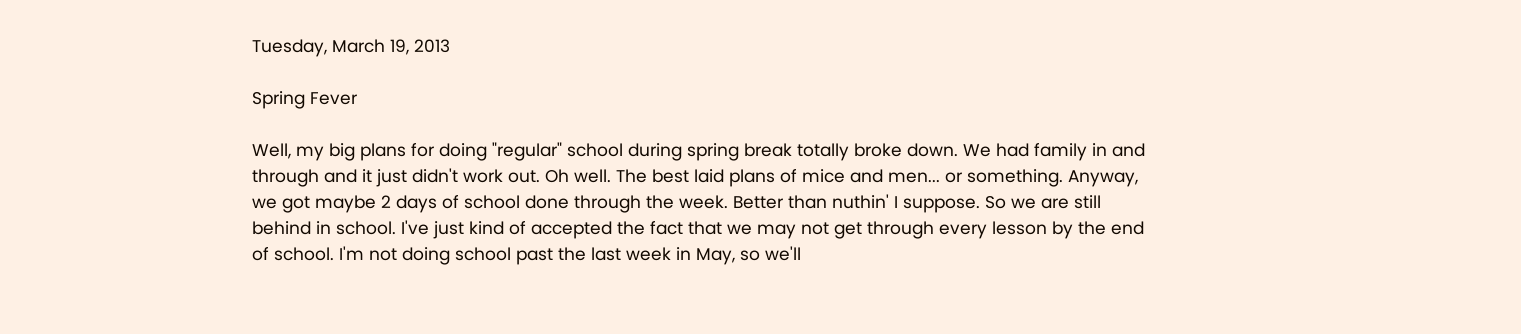Tuesday, March 19, 2013

Spring Fever

Well, my big plans for doing "regular" school during spring break totally broke down. We had family in and through and it just didn't work out. Oh well. The best laid plans of mice and men... or something. Anyway, we got maybe 2 days of school done through the week. Better than nuthin' I suppose. So we are still behind in school. I've just kind of accepted the fact that we may not get through every lesson by the end of school. I'm not doing school past the last week in May, so we'll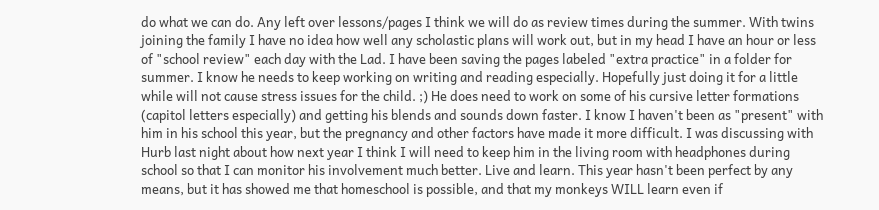do what we can do. Any left over lessons/pages I think we will do as review times during the summer. With twins joining the family I have no idea how well any scholastic plans will work out, but in my head I have an hour or less of "school review" each day with the Lad. I have been saving the pages labeled "extra practice" in a folder for summer. I know he needs to keep working on writing and reading especially. Hopefully just doing it for a little while will not cause stress issues for the child. ;) He does need to work on some of his cursive letter formations (capitol letters especially) and getting his blends and sounds down faster. I know I haven't been as "present" with him in his school this year, but the pregnancy and other factors have made it more difficult. I was discussing with Hurb last night about how next year I think I will need to keep him in the living room with headphones during school so that I can monitor his involvement much better. Live and learn. This year hasn't been perfect by any means, but it has showed me that homeschool is possible, and that my monkeys WILL learn even if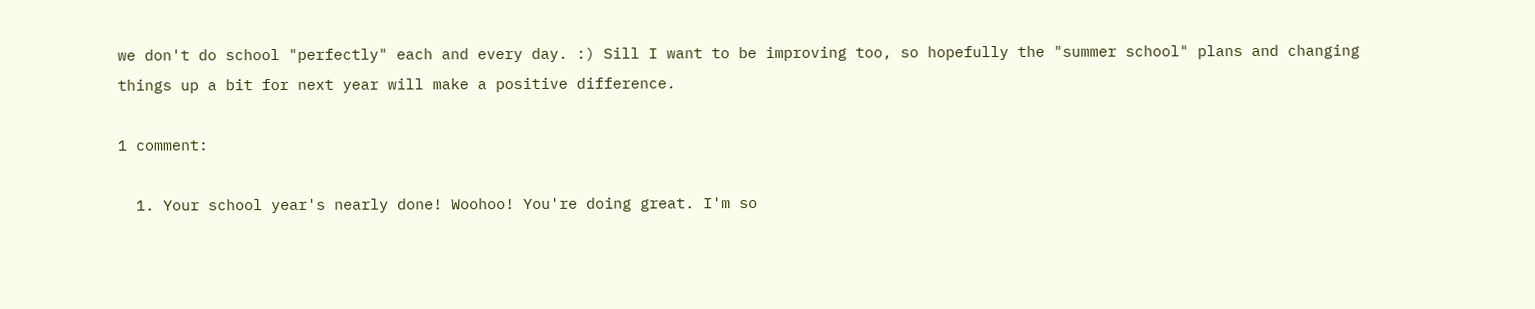we don't do school "perfectly" each and every day. :) Sill I want to be improving too, so hopefully the "summer school" plans and changing things up a bit for next year will make a positive difference.

1 comment:

  1. Your school year's nearly done! Woohoo! You're doing great. I'm so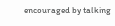encouraged by talking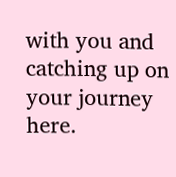with you and catching up on your journey here.